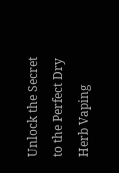Unlock the Secret to the Perfect Dry Herb Vaping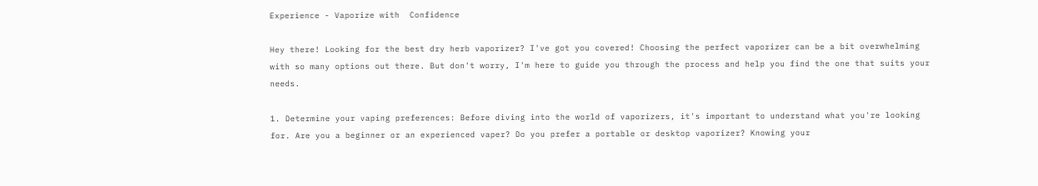Experience - Vaporize with  Confidence

Hey there! Looking for the best dry herb vaporizer? I've got you covered! Choosing the perfect vaporizer can be a bit overwhelming with so many options out there. But don't worry, I'm here to guide you through the process and help you find the one that suits your needs.

1. Determine your vaping preferences: Before diving into the world of vaporizers, it's important to understand what you're looking for. Are you a beginner or an experienced vaper? Do you prefer a portable or desktop vaporizer? Knowing your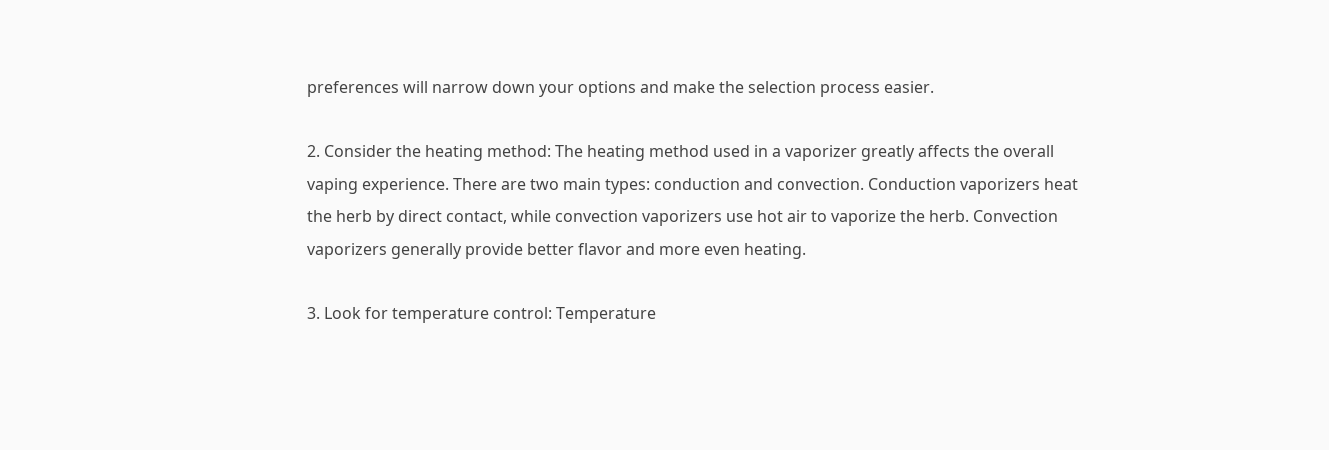preferences will narrow down your options and make the selection process easier.

2. Consider the heating method: The heating method used in a vaporizer greatly affects the overall vaping experience. There are two main types: conduction and convection. Conduction vaporizers heat the herb by direct contact, while convection vaporizers use hot air to vaporize the herb. Convection vaporizers generally provide better flavor and more even heating.

3. Look for temperature control: Temperature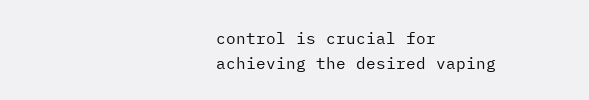control is crucial for achieving the desired vaping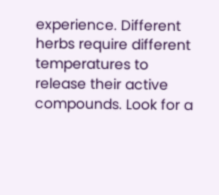experience. Different herbs require different temperatures to release their active compounds. Look for a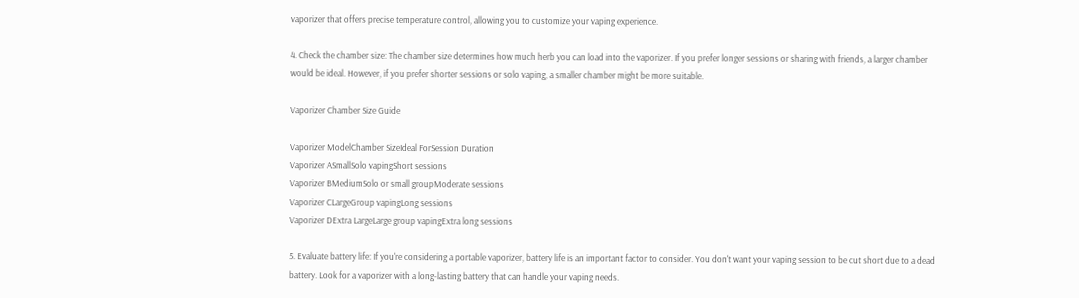vaporizer that offers precise temperature control, allowing you to customize your vaping experience.

4. Check the chamber size: The chamber size determines how much herb you can load into the vaporizer. If you prefer longer sessions or sharing with friends, a larger chamber would be ideal. However, if you prefer shorter sessions or solo vaping, a smaller chamber might be more suitable.

Vaporizer Chamber Size Guide

Vaporizer ModelChamber SizeIdeal ForSession Duration
Vaporizer ASmallSolo vapingShort sessions
Vaporizer BMediumSolo or small groupModerate sessions
Vaporizer CLargeGroup vapingLong sessions
Vaporizer DExtra LargeLarge group vapingExtra long sessions

5. Evaluate battery life: If you're considering a portable vaporizer, battery life is an important factor to consider. You don't want your vaping session to be cut short due to a dead battery. Look for a vaporizer with a long-lasting battery that can handle your vaping needs.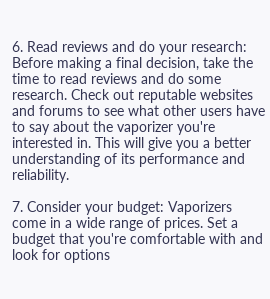6. Read reviews and do your research: Before making a final decision, take the time to read reviews and do some research. Check out reputable websites and forums to see what other users have to say about the vaporizer you're interested in. This will give you a better understanding of its performance and reliability.

7. Consider your budget: Vaporizers come in a wide range of prices. Set a budget that you're comfortable with and look for options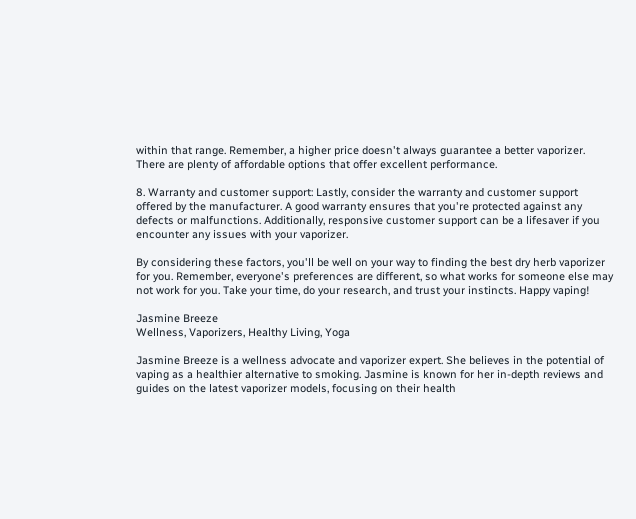within that range. Remember, a higher price doesn't always guarantee a better vaporizer. There are plenty of affordable options that offer excellent performance.

8. Warranty and customer support: Lastly, consider the warranty and customer support offered by the manufacturer. A good warranty ensures that you're protected against any defects or malfunctions. Additionally, responsive customer support can be a lifesaver if you encounter any issues with your vaporizer.

By considering these factors, you'll be well on your way to finding the best dry herb vaporizer for you. Remember, everyone's preferences are different, so what works for someone else may not work for you. Take your time, do your research, and trust your instincts. Happy vaping!

Jasmine Breeze
Wellness, Vaporizers, Healthy Living, Yoga

Jasmine Breeze is a wellness advocate and vaporizer expert. She believes in the potential of vaping as a healthier alternative to smoking. Jasmine is known for her in-depth reviews and guides on the latest vaporizer models, focusing on their health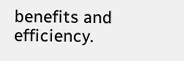benefits and efficiency.